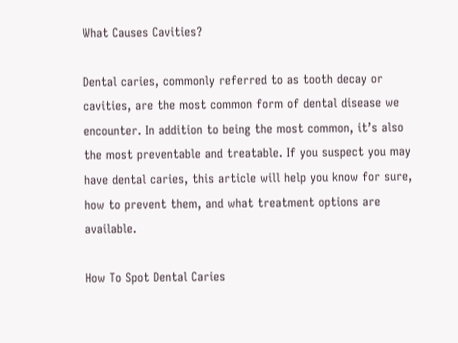What Causes Cavities?

Dental caries, commonly referred to as tooth decay or cavities, are the most common form of dental disease we encounter. In addition to being the most common, it’s also the most preventable and treatable. If you suspect you may have dental caries, this article will help you know for sure, how to prevent them, and what treatment options are available.

How To Spot Dental Caries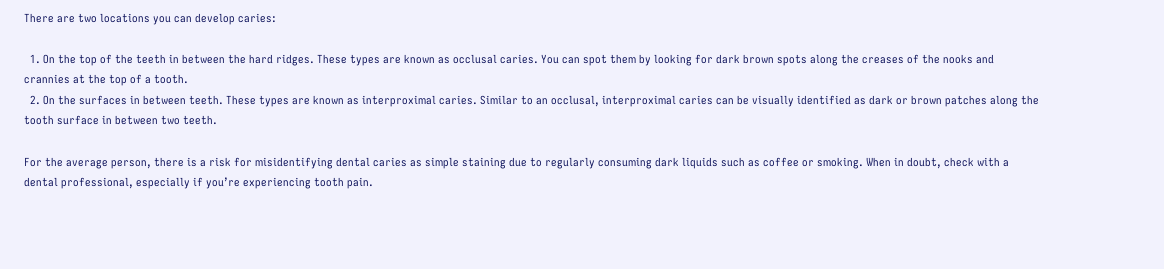There are two locations you can develop caries:

  1. On the top of the teeth in between the hard ridges. These types are known as occlusal caries. You can spot them by looking for dark brown spots along the creases of the nooks and crannies at the top of a tooth.
  2. On the surfaces in between teeth. These types are known as interproximal caries. Similar to an occlusal, interproximal caries can be visually identified as dark or brown patches along the tooth surface in between two teeth.

For the average person, there is a risk for misidentifying dental caries as simple staining due to regularly consuming dark liquids such as coffee or smoking. When in doubt, check with a dental professional, especially if you’re experiencing tooth pain.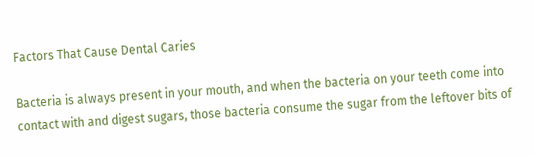Factors That Cause Dental Caries

Bacteria is always present in your mouth, and when the bacteria on your teeth come into contact with and digest sugars, those bacteria consume the sugar from the leftover bits of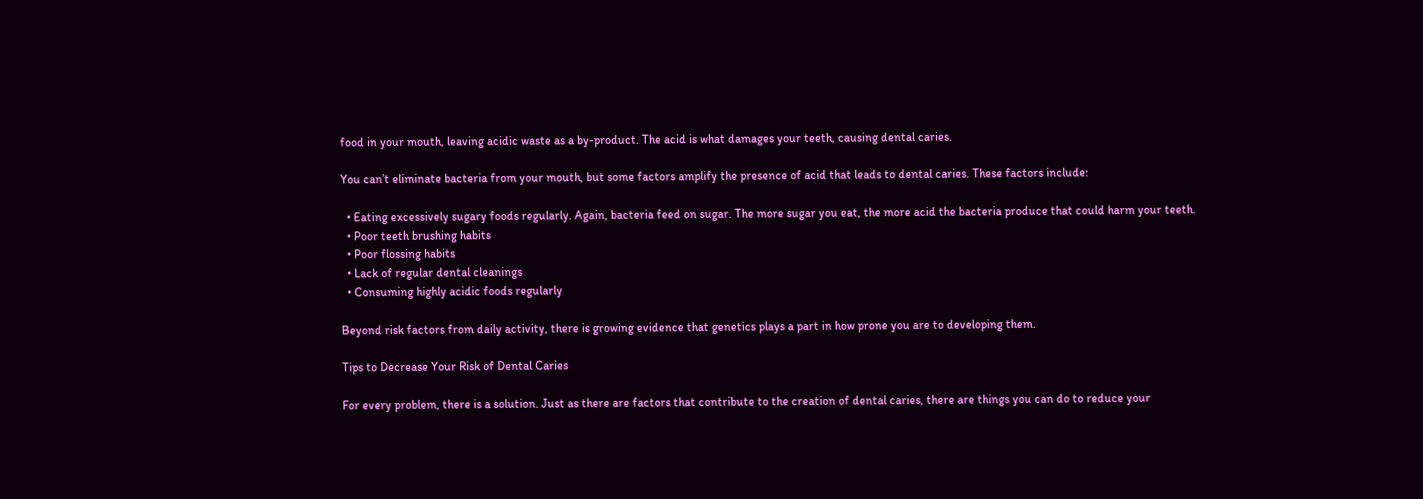food in your mouth, leaving acidic waste as a by-product. The acid is what damages your teeth, causing dental caries.

You can’t eliminate bacteria from your mouth, but some factors amplify the presence of acid that leads to dental caries. These factors include:

  • Eating excessively sugary foods regularly. Again, bacteria feed on sugar. The more sugar you eat, the more acid the bacteria produce that could harm your teeth.
  • Poor teeth brushing habits
  • Poor flossing habits
  • Lack of regular dental cleanings
  • Consuming highly acidic foods regularly

Beyond risk factors from daily activity, there is growing evidence that genetics plays a part in how prone you are to developing them.

Tips to Decrease Your Risk of Dental Caries

For every problem, there is a solution. Just as there are factors that contribute to the creation of dental caries, there are things you can do to reduce your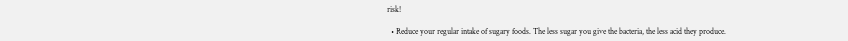risk!

  • Reduce your regular intake of sugary foods. The less sugar you give the bacteria, the less acid they produce.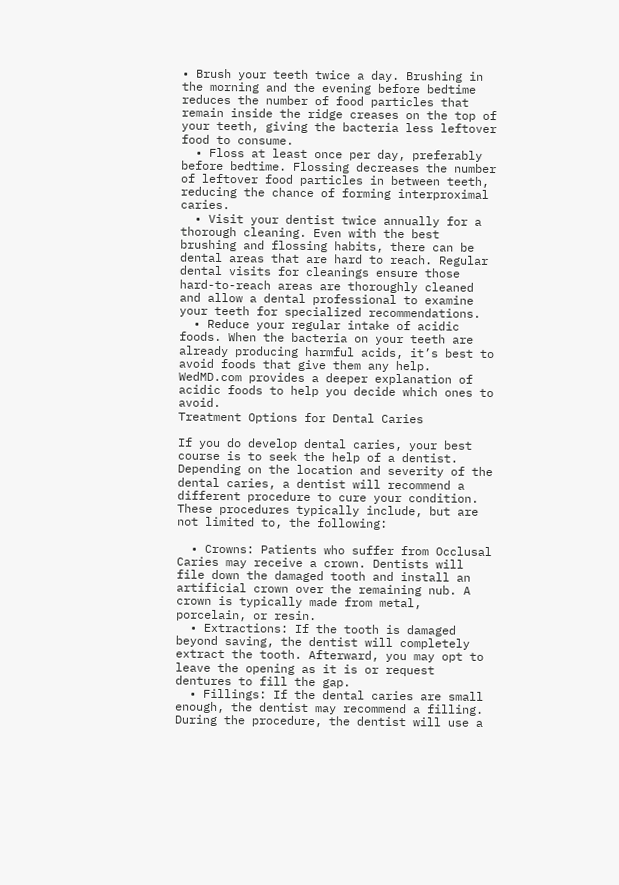• Brush your teeth twice a day. Brushing in the morning and the evening before bedtime reduces the number of food particles that remain inside the ridge creases on the top of your teeth, giving the bacteria less leftover food to consume.
  • Floss at least once per day, preferably before bedtime. Flossing decreases the number of leftover food particles in between teeth, reducing the chance of forming interproximal caries.
  • Visit your dentist twice annually for a thorough cleaning. Even with the best brushing and flossing habits, there can be dental areas that are hard to reach. Regular dental visits for cleanings ensure those hard-to-reach areas are thoroughly cleaned and allow a dental professional to examine your teeth for specialized recommendations.
  • Reduce your regular intake of acidic foods. When the bacteria on your teeth are already producing harmful acids, it’s best to avoid foods that give them any help. WedMD.com provides a deeper explanation of acidic foods to help you decide which ones to avoid.
Treatment Options for Dental Caries

If you do develop dental caries, your best course is to seek the help of a dentist. Depending on the location and severity of the dental caries, a dentist will recommend a different procedure to cure your condition. These procedures typically include, but are not limited to, the following:

  • Crowns: Patients who suffer from Occlusal Caries may receive a crown. Dentists will file down the damaged tooth and install an artificial crown over the remaining nub. A crown is typically made from metal, porcelain, or resin.
  • Extractions: If the tooth is damaged beyond saving, the dentist will completely extract the tooth. Afterward, you may opt to leave the opening as it is or request dentures to fill the gap.
  • Fillings: If the dental caries are small enough, the dentist may recommend a filling. During the procedure, the dentist will use a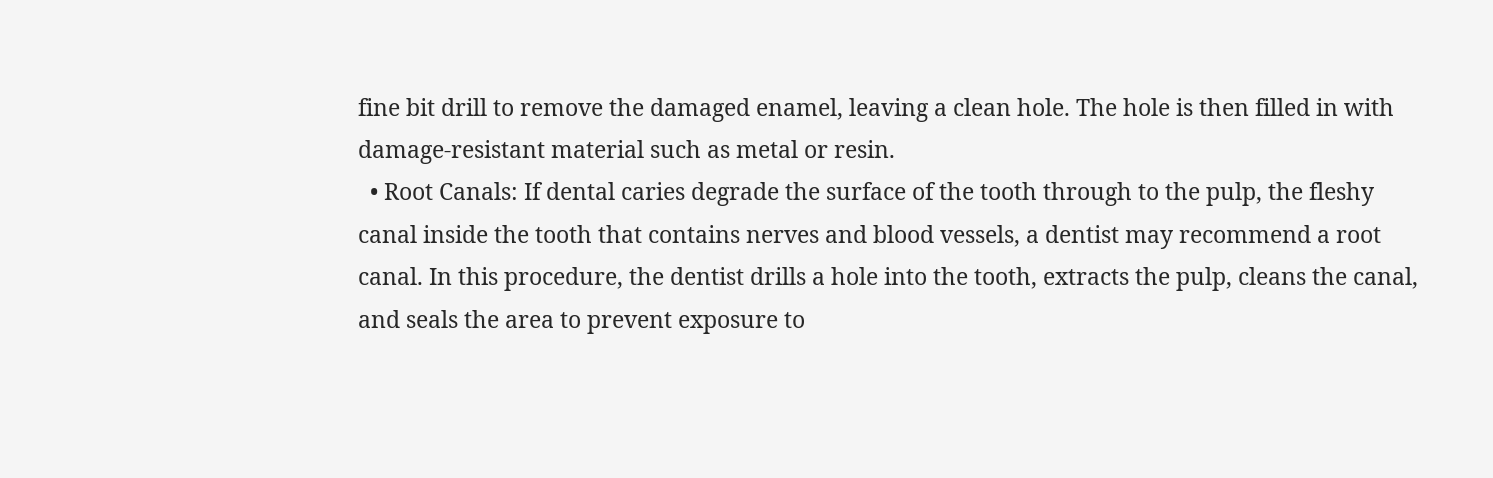fine bit drill to remove the damaged enamel, leaving a clean hole. The hole is then filled in with damage-resistant material such as metal or resin.
  • Root Canals: If dental caries degrade the surface of the tooth through to the pulp, the fleshy canal inside the tooth that contains nerves and blood vessels, a dentist may recommend a root canal. In this procedure, the dentist drills a hole into the tooth, extracts the pulp, cleans the canal, and seals the area to prevent exposure to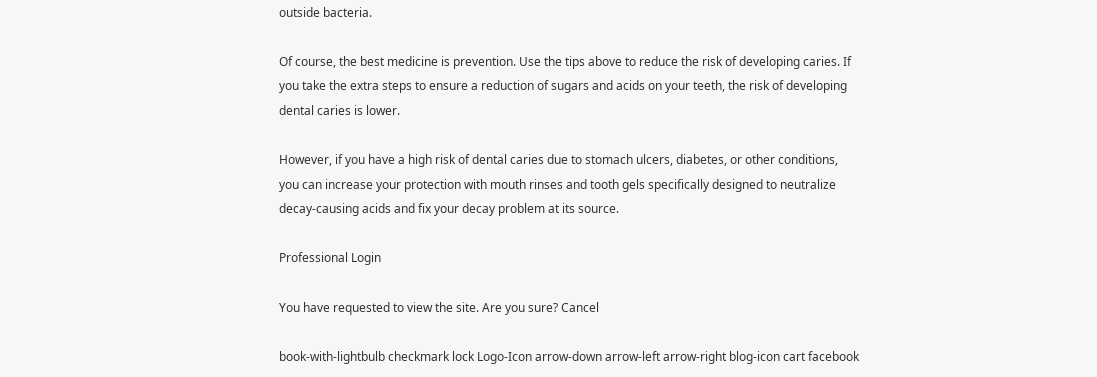outside bacteria.

Of course, the best medicine is prevention. Use the tips above to reduce the risk of developing caries. If you take the extra steps to ensure a reduction of sugars and acids on your teeth, the risk of developing dental caries is lower.

However, if you have a high risk of dental caries due to stomach ulcers, diabetes, or other conditions, you can increase your protection with mouth rinses and tooth gels specifically designed to neutralize decay-causing acids and fix your decay problem at its source.

Professional Login

You have requested to view the site. Are you sure? Cancel

book-with-lightbulb checkmark lock Logo-Icon arrow-down arrow-left arrow-right blog-icon cart facebook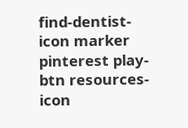find-dentist-icon marker pinterest play-btn resources-icon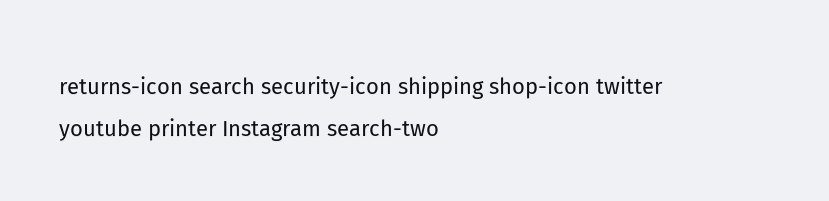returns-icon search security-icon shipping shop-icon twitter youtube printer Instagram search-two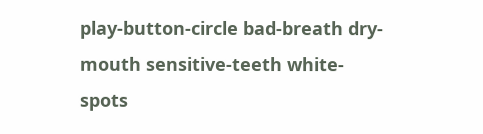play-button-circle bad-breath dry-mouth sensitive-teeth white-spots